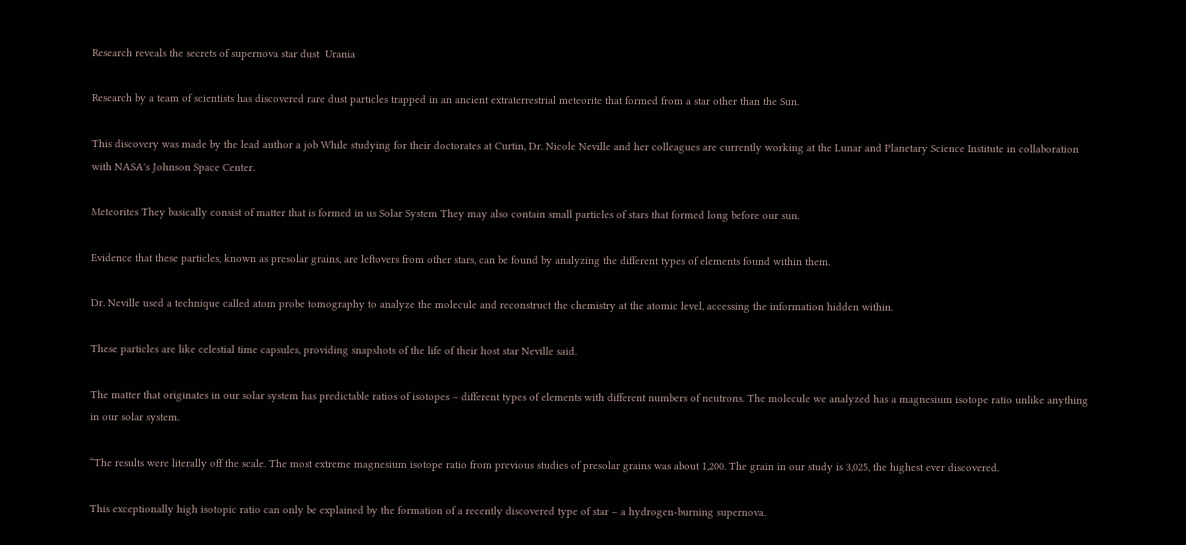Research reveals the secrets of supernova star dust  Urania

Research by a team of scientists has discovered rare dust particles trapped in an ancient extraterrestrial meteorite that formed from a star other than the Sun.

This discovery was made by the lead author a job While studying for their doctorates at Curtin, Dr. Nicole Neville and her colleagues are currently working at the Lunar and Planetary Science Institute in collaboration with NASA's Johnson Space Center.

Meteorites They basically consist of matter that is formed in us Solar System They may also contain small particles of stars that formed long before our sun.

Evidence that these particles, known as presolar grains, are leftovers from other stars, can be found by analyzing the different types of elements found within them.

Dr. Neville used a technique called atom probe tomography to analyze the molecule and reconstruct the chemistry at the atomic level, accessing the information hidden within.

These particles are like celestial time capsules, providing snapshots of the life of their host star Neville said.

The matter that originates in our solar system has predictable ratios of isotopes – different types of elements with different numbers of neutrons. The molecule we analyzed has a magnesium isotope ratio unlike anything in our solar system.

“The results were literally off the scale. The most extreme magnesium isotope ratio from previous studies of presolar grains was about 1,200. The grain in our study is 3,025, the highest ever discovered.

This exceptionally high isotopic ratio can only be explained by the formation of a recently discovered type of star – a hydrogen-burning supernova.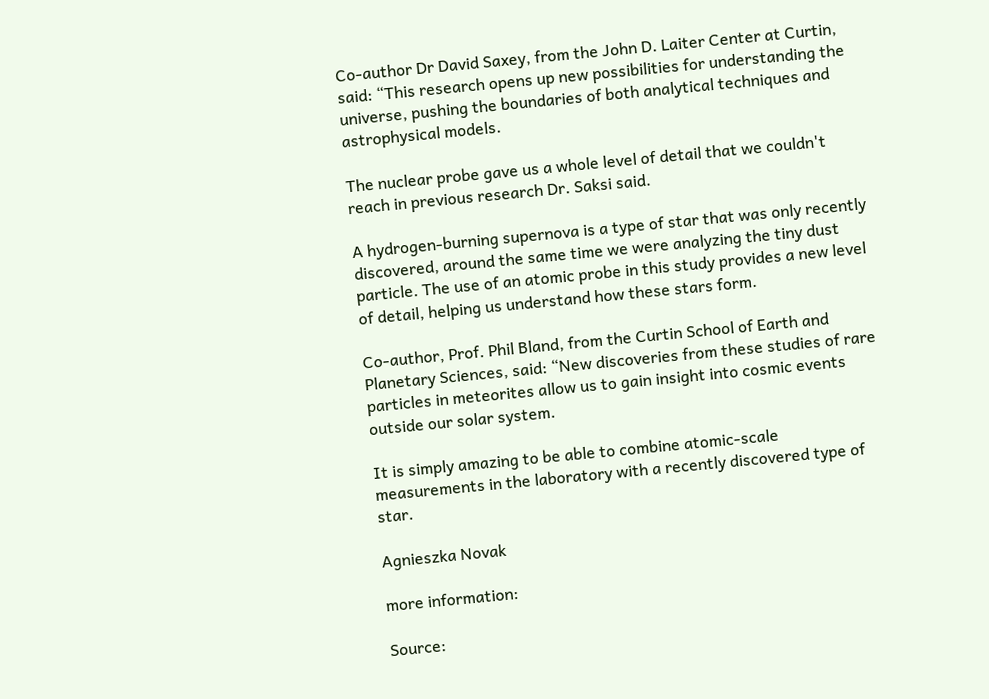Co-author Dr David Saxey, from the John D. Laiter Center at Curtin, said: “This research opens up new possibilities for understanding the universe, pushing the boundaries of both analytical techniques and astrophysical models.

The nuclear probe gave us a whole level of detail that we couldn't reach in previous research Dr. Saksi said.

A hydrogen-burning supernova is a type of star that was only recently discovered, around the same time we were analyzing the tiny dust particle. The use of an atomic probe in this study provides a new level of detail, helping us understand how these stars form.

Co-author, Prof. Phil Bland, from the Curtin School of Earth and Planetary Sciences, said: “New discoveries from these studies of rare particles in meteorites allow us to gain insight into cosmic events outside our solar system.

It is simply amazing to be able to combine atomic-scale measurements in the laboratory with a recently discovered type of star.

Agnieszka Novak

more information:

Source: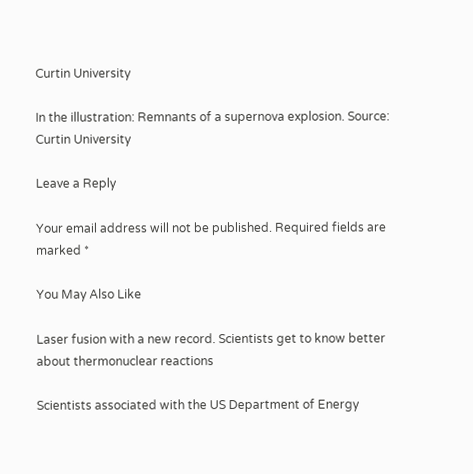Curtin University

In the illustration: Remnants of a supernova explosion. Source: Curtin University

Leave a Reply

Your email address will not be published. Required fields are marked *

You May Also Like

Laser fusion with a new record. Scientists get to know better about thermonuclear reactions

Scientists associated with the US Department of Energy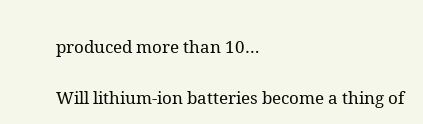produced more than 10…

Will lithium-ion batteries become a thing of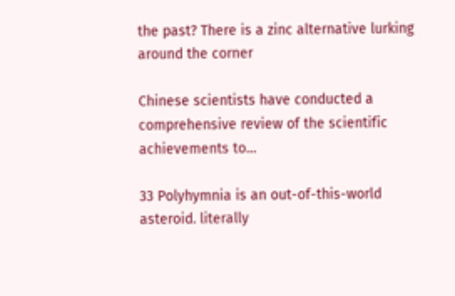the past? There is a zinc alternative lurking around the corner

Chinese scientists have conducted a comprehensive review of the scientific achievements to…

33 Polyhymnia is an out-of-this-world asteroid. literally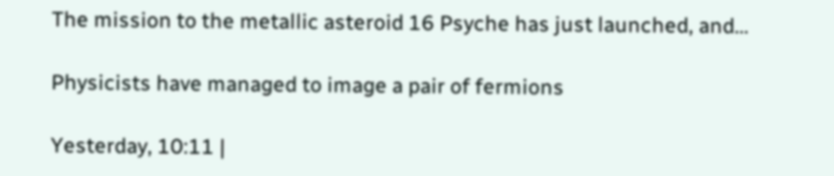The mission to the metallic asteroid 16 Psyche has just launched, and…

Physicists have managed to image a pair of fermions

Yesterday, 10:11 |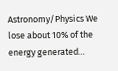Astronomy/Physics We lose about 10% of the energy generated…